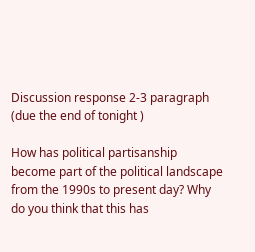Discussion response 2-3 paragraph (due the end of tonight )

How has political partisanship become part of the political landscape from the 1990s to present day? Why do you think that this has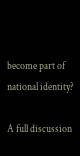become part of national identity?

A full discussion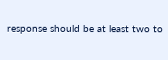response should be at least two to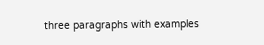three paragraphs with examples